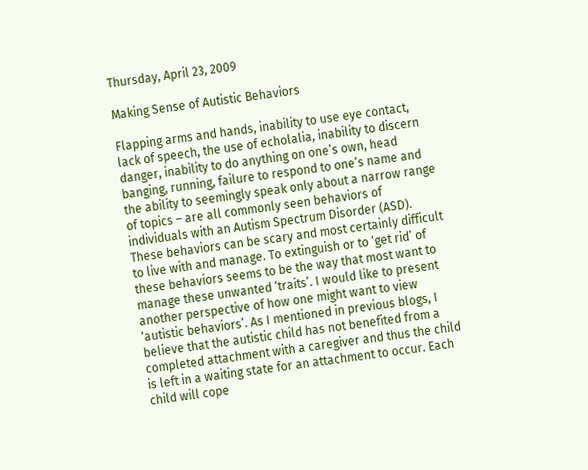Thursday, April 23, 2009

Making Sense of Autistic Behaviors

Flapping arms and hands, inability to use eye contact, lack of speech, the use of echolalia, inability to discern danger, inability to do anything on one’s own, head banging, running, failure to respond to one’s name and the ability to seemingly speak only about a narrow range of topics – are all commonly seen behaviors of individuals with an Autism Spectrum Disorder (ASD). These behaviors can be scary and most certainly difficult to live with and manage. To extinguish or to ‘get rid’ of these behaviors seems to be the way that most want to manage these unwanted ‘traits’. I would like to present another perspective of how one might want to view ‘autistic behaviors’. As I mentioned in previous blogs, I believe that the autistic child has not benefited from a completed attachment with a caregiver and thus the child is left in a waiting state for an attachment to occur. Each child will cope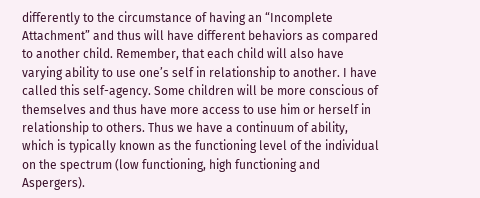differently to the circumstance of having an “Incomplete Attachment” and thus will have different behaviors as compared to another child. Remember, that each child will also have varying ability to use one’s self in relationship to another. I have called this self-agency. Some children will be more conscious of themselves and thus have more access to use him or herself in relationship to others. Thus we have a continuum of ability, which is typically known as the functioning level of the individual on the spectrum (low functioning, high functioning and Aspergers).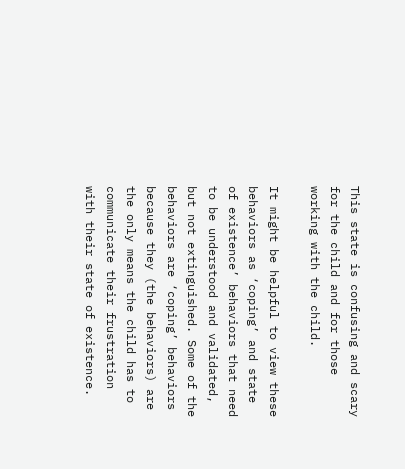This state is confusing and scary for the child and for those working with the child.

It might be helpful to view these behaviors as ‘coping’ and state of existence’ behaviors that need to be understood and validated, but not extinguished. Some of the behaviors are ‘coping’ behaviors because they (the behaviors) are the only means the child has to communicate their frustration with their state of existence.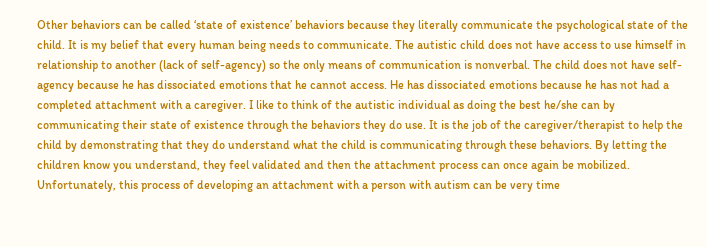Other behaviors can be called ‘state of existence’ behaviors because they literally communicate the psychological state of the child. It is my belief that every human being needs to communicate. The autistic child does not have access to use himself in relationship to another (lack of self-agency) so the only means of communication is nonverbal. The child does not have self-agency because he has dissociated emotions that he cannot access. He has dissociated emotions because he has not had a completed attachment with a caregiver. I like to think of the autistic individual as doing the best he/she can by communicating their state of existence through the behaviors they do use. It is the job of the caregiver/therapist to help the child by demonstrating that they do understand what the child is communicating through these behaviors. By letting the children know you understand, they feel validated and then the attachment process can once again be mobilized. Unfortunately, this process of developing an attachment with a person with autism can be very time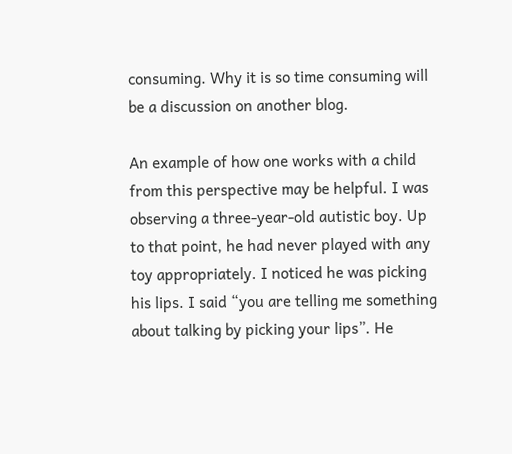consuming. Why it is so time consuming will be a discussion on another blog.

An example of how one works with a child from this perspective may be helpful. I was observing a three-year-old autistic boy. Up to that point, he had never played with any toy appropriately. I noticed he was picking his lips. I said “you are telling me something about talking by picking your lips”. He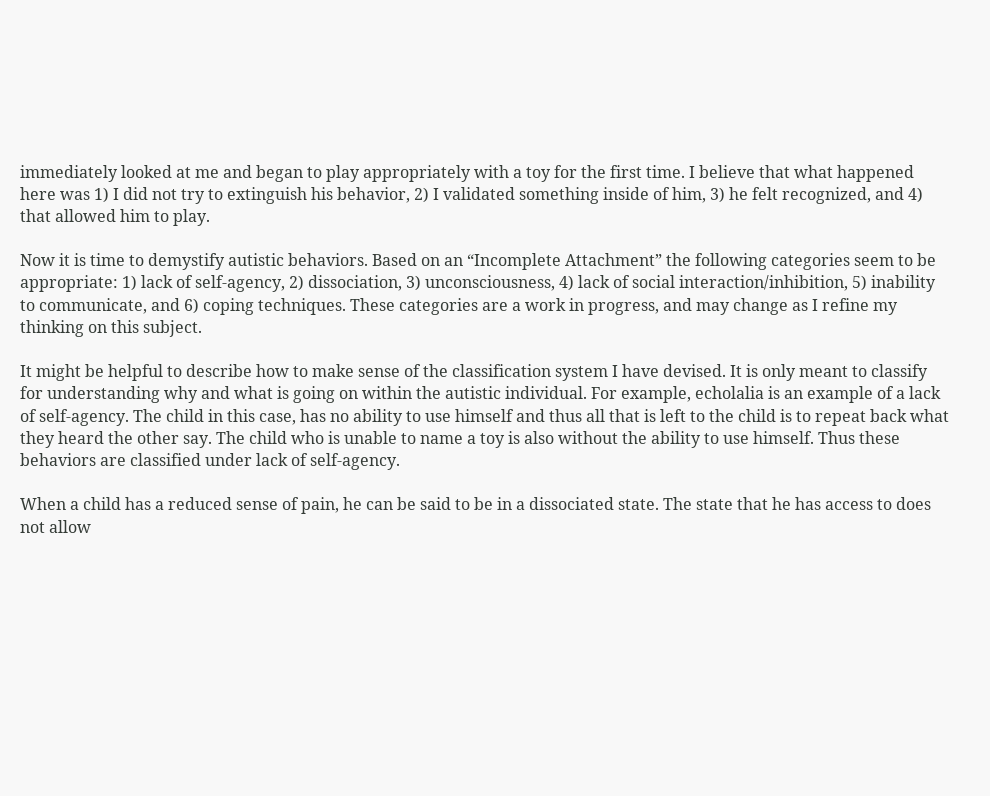immediately looked at me and began to play appropriately with a toy for the first time. I believe that what happened here was 1) I did not try to extinguish his behavior, 2) I validated something inside of him, 3) he felt recognized, and 4) that allowed him to play.

Now it is time to demystify autistic behaviors. Based on an “Incomplete Attachment” the following categories seem to be appropriate: 1) lack of self-agency, 2) dissociation, 3) unconsciousness, 4) lack of social interaction/inhibition, 5) inability to communicate, and 6) coping techniques. These categories are a work in progress, and may change as I refine my thinking on this subject.

It might be helpful to describe how to make sense of the classification system I have devised. It is only meant to classify for understanding why and what is going on within the autistic individual. For example, echolalia is an example of a lack of self-agency. The child in this case, has no ability to use himself and thus all that is left to the child is to repeat back what they heard the other say. The child who is unable to name a toy is also without the ability to use himself. Thus these behaviors are classified under lack of self-agency.

When a child has a reduced sense of pain, he can be said to be in a dissociated state. The state that he has access to does not allow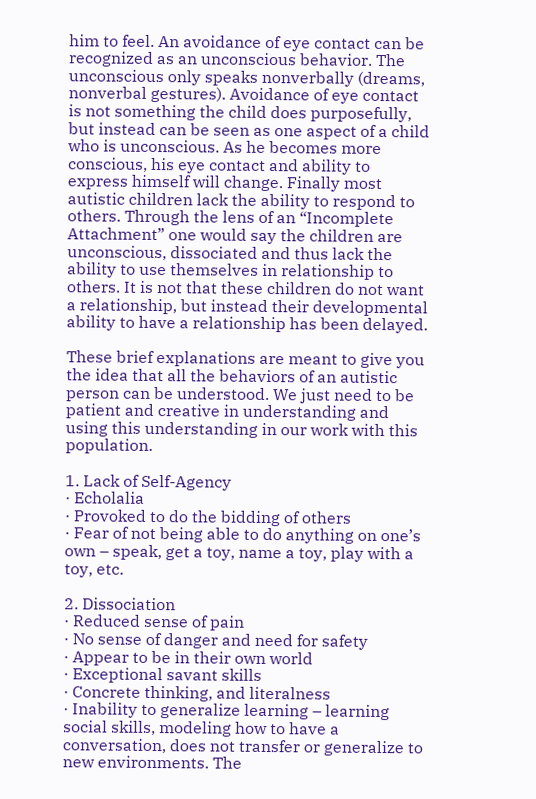him to feel. An avoidance of eye contact can be recognized as an unconscious behavior. The unconscious only speaks nonverbally (dreams, nonverbal gestures). Avoidance of eye contact is not something the child does purposefully, but instead can be seen as one aspect of a child who is unconscious. As he becomes more conscious, his eye contact and ability to express himself will change. Finally most autistic children lack the ability to respond to others. Through the lens of an “Incomplete Attachment” one would say the children are unconscious, dissociated and thus lack the ability to use themselves in relationship to others. It is not that these children do not want a relationship, but instead their developmental ability to have a relationship has been delayed.

These brief explanations are meant to give you the idea that all the behaviors of an autistic person can be understood. We just need to be patient and creative in understanding and using this understanding in our work with this population.

1. Lack of Self-Agency
· Echolalia
· Provoked to do the bidding of others
· Fear of not being able to do anything on one’s own – speak, get a toy, name a toy, play with a toy, etc.

2. Dissociation
· Reduced sense of pain
· No sense of danger and need for safety
· Appear to be in their own world
· Exceptional savant skills
· Concrete thinking, and literalness
· Inability to generalize learning – learning social skills, modeling how to have a conversation, does not transfer or generalize to new environments. The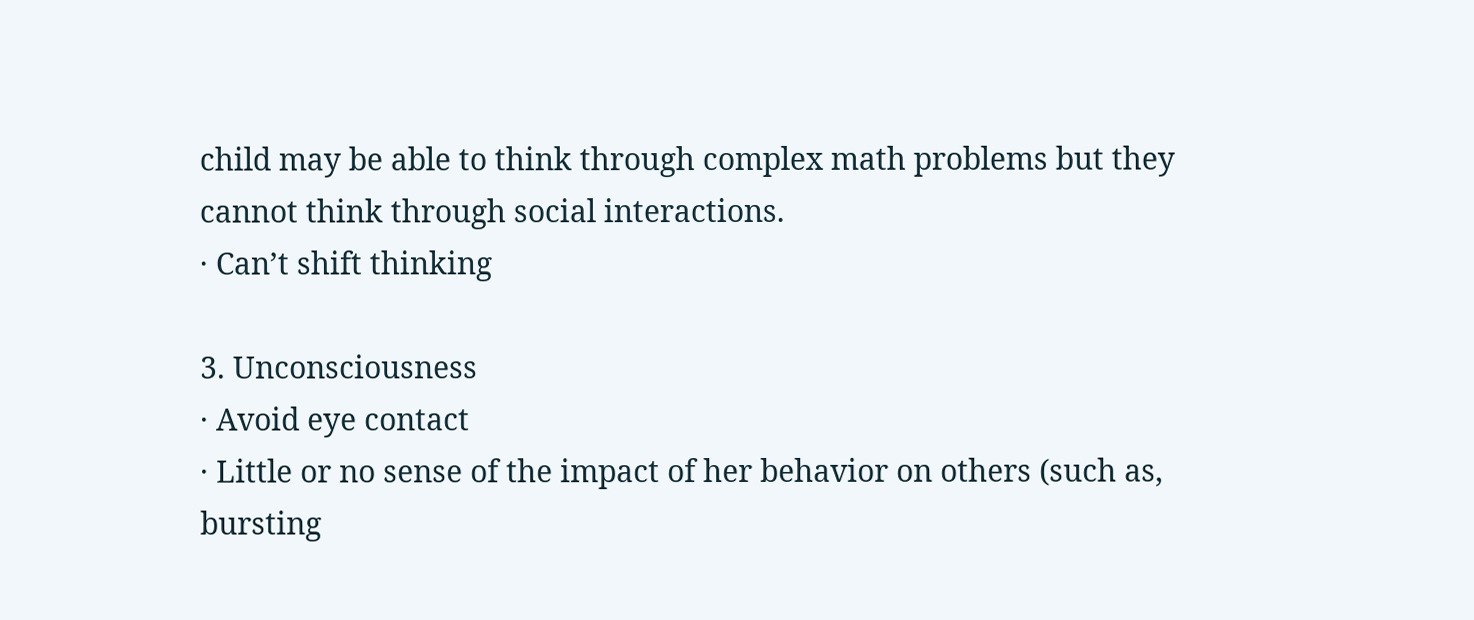child may be able to think through complex math problems but they cannot think through social interactions.
· Can’t shift thinking

3. Unconsciousness
· Avoid eye contact
· Little or no sense of the impact of her behavior on others (such as, bursting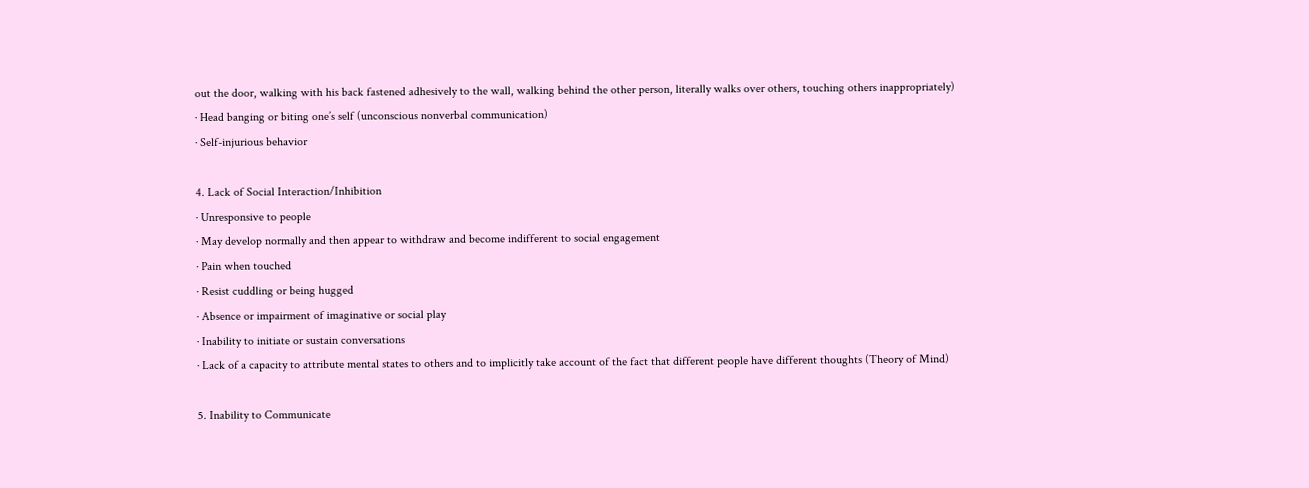out the door, walking with his back fastened adhesively to the wall, walking behind the other person, literally walks over others, touching others inappropriately)
· Head banging or biting one’s self (unconscious nonverbal communication)
· Self-injurious behavior

4. Lack of Social Interaction/Inhibition
· Unresponsive to people
· May develop normally and then appear to withdraw and become indifferent to social engagement
· Pain when touched
· Resist cuddling or being hugged
· Absence or impairment of imaginative or social play
· Inability to initiate or sustain conversations
· Lack of a capacity to attribute mental states to others and to implicitly take account of the fact that different people have different thoughts (Theory of Mind)

5. Inability to Communicate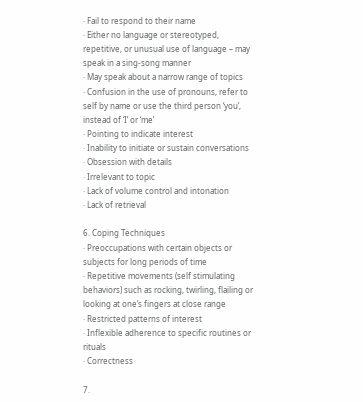· Fail to respond to their name
· Either no language or stereotyped, repetitive, or unusual use of language – may speak in a sing-song manner
· May speak about a narrow range of topics
· Confusion in the use of pronouns, refer to self by name or use the third person ‘you’, instead of ‘I’ or ‘me’
· Pointing to indicate interest
· Inability to initiate or sustain conversations
· Obsession with details
· Irrelevant to topic
· Lack of volume control and intonation
· Lack of retrieval

6. Coping Techniques
· Preoccupations with certain objects or subjects for long periods of time
· Repetitive movements (self stimulating behaviors) such as rocking, twirling, flailing or looking at one’s fingers at close range
· Restricted patterns of interest
· Inflexible adherence to specific routines or rituals
· Correctness

7.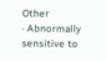Other
· Abnormally sensitive to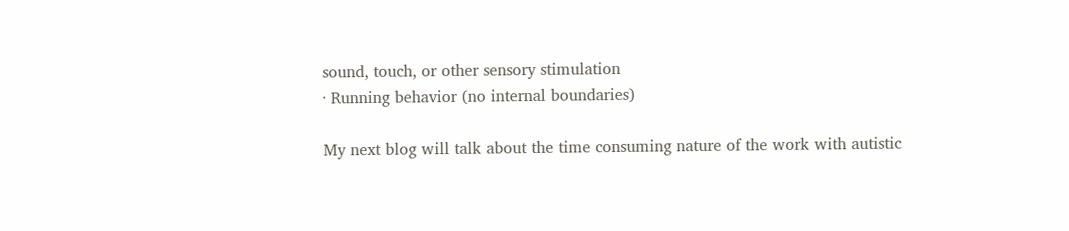sound, touch, or other sensory stimulation
· Running behavior (no internal boundaries)

My next blog will talk about the time consuming nature of the work with autistic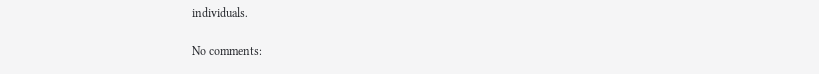individuals.

No comments: